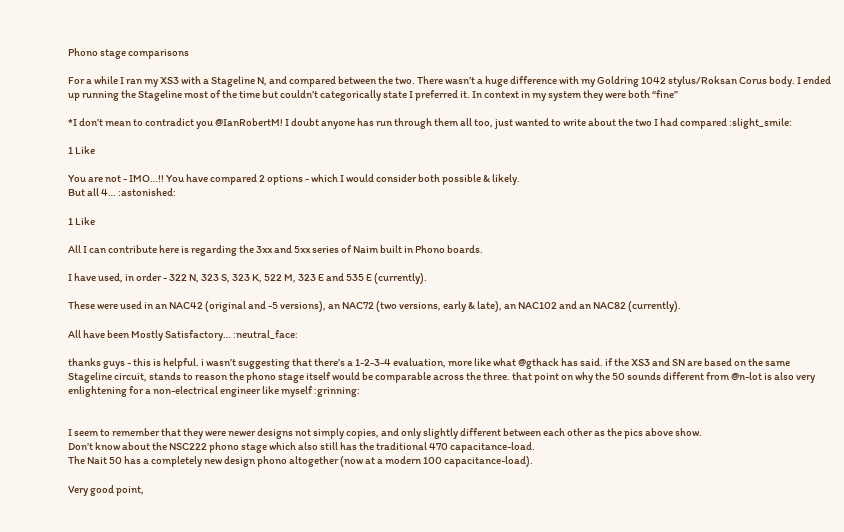Phono stage comparisons

For a while I ran my XS3 with a Stageline N, and compared between the two. There wasn’t a huge difference with my Goldring 1042 stylus/Roksan Corus body. I ended up running the Stageline most of the time but couldn’t categorically state I preferred it. In context in my system they were both “fine”

*I don’t mean to contradict you @IanRobertM! I doubt anyone has run through them all too, just wanted to write about the two I had compared :slight_smile:

1 Like

You are not - IMO…!! You have compared 2 options - which I would consider both possible & likely.
But all 4… :astonished:

1 Like

All I can contribute here is regarding the 3xx and 5xx series of Naim built in Phono boards.

I have used, in order - 322 N, 323 S, 323 K, 522 M, 323 E and 535 E (currently).

These were used in an NAC42 (original and -5 versions), an NAC72 (two versions, early & late), an NAC102 and an NAC82 (currently).

All have been Mostly Satisfactory… :neutral_face:

thanks guys - this is helpful. i wasn’t suggesting that there’s a 1-2-3-4 evaluation, more like what @gthack has said. if the XS3 and SN are based on the same Stageline circuit, stands to reason the phono stage itself would be comparable across the three. that point on why the 50 sounds different from @n-lot is also very enlightening for a non-electrical engineer like myself :grinning:


I seem to remember that they were newer designs not simply copies, and only slightly different between each other as the pics above show.
Don’t know about the NSC222 phono stage which also still has the traditional 470 capacitance-load.
The Nait 50 has a completely new design phono altogether (now at a modern 100 capacitance-load).

Very good point,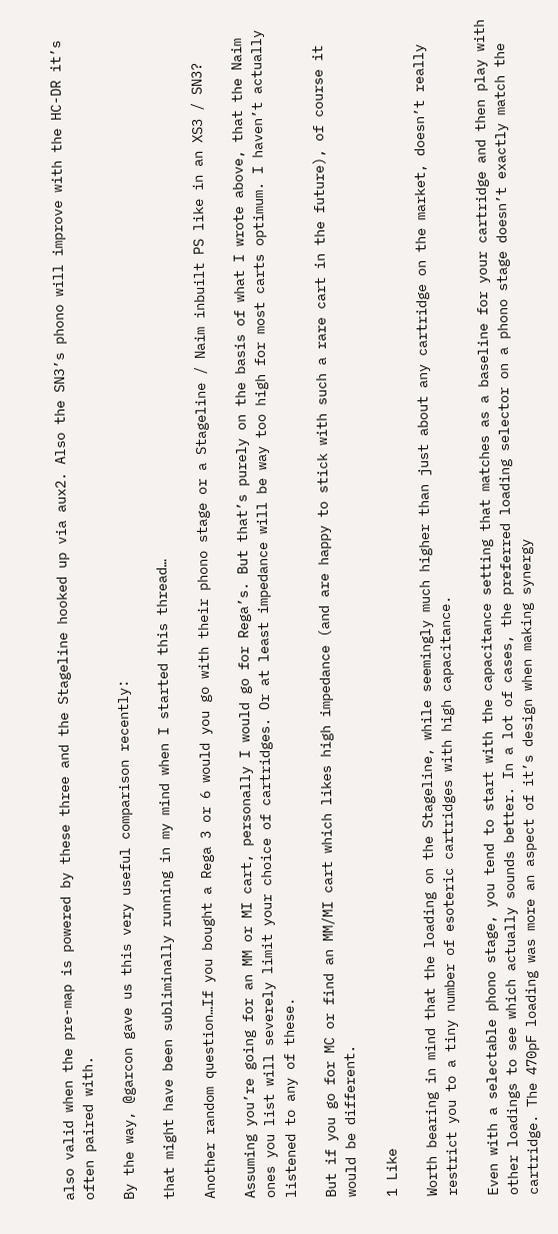also valid when the pre-map is powered by these three and the Stageline hooked up via aux2. Also the SN3’s phono will improve with the HC-DR it’s often paired with.

By the way, @garcon gave us this very useful comparison recently:

that might have been subliminally running in my mind when I started this thread…

Another random question…If you bought a Rega 3 or 6 would you go with their phono stage or a Stageline / Naim inbuilt PS like in an XS3 / SN3?

Assuming you’re going for an MM or MI cart, personally I would go for Rega’s. But that’s purely on the basis of what I wrote above, that the Naim ones you list will severely limit your choice of cartridges. Or at least impedance will be way too high for most carts optimum. I haven’t actually listened to any of these.

But if you go for MC or find an MM/MI cart which likes high impedance (and are happy to stick with such a rare cart in the future), of course it would be different.

1 Like

Worth bearing in mind that the loading on the Stageline, while seemingly much higher than just about any cartridge on the market, doesn’t really restrict you to a tiny number of esoteric cartridges with high capacitance.

Even with a selectable phono stage, you tend to start with the capacitance setting that matches as a baseline for your cartridge and then play with other loadings to see which actually sounds better. In a lot of cases, the preferred loading selector on a phono stage doesn’t exactly match the cartridge. The 470pF loading was more an aspect of it’s design when making synergy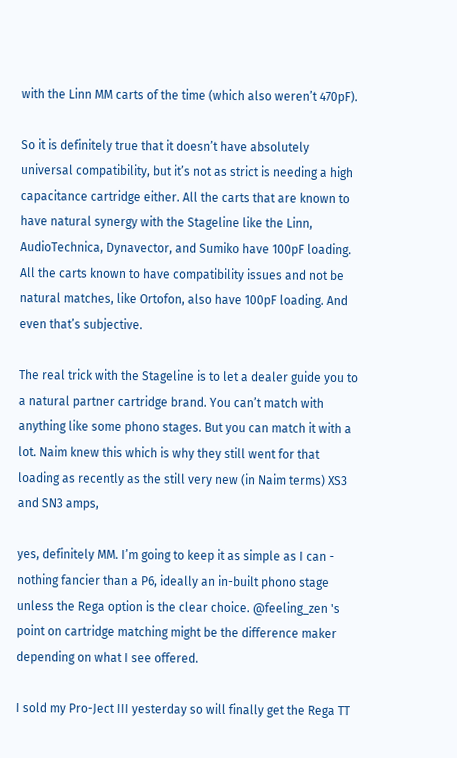with the Linn MM carts of the time (which also weren’t 470pF).

So it is definitely true that it doesn’t have absolutely universal compatibility, but it’s not as strict is needing a high capacitance cartridge either. All the carts that are known to have natural synergy with the Stageline like the Linn, AudioTechnica, Dynavector, and Sumiko have 100pF loading. All the carts known to have compatibility issues and not be natural matches, like Ortofon, also have 100pF loading. And even that’s subjective.

The real trick with the Stageline is to let a dealer guide you to a natural partner cartridge brand. You can’t match with anything like some phono stages. But you can match it with a lot. Naim knew this which is why they still went for that loading as recently as the still very new (in Naim terms) XS3 and SN3 amps,

yes, definitely MM. I’m going to keep it as simple as I can - nothing fancier than a P6, ideally an in-built phono stage unless the Rega option is the clear choice. @feeling_zen 's point on cartridge matching might be the difference maker depending on what I see offered.

I sold my Pro-Ject III yesterday so will finally get the Rega TT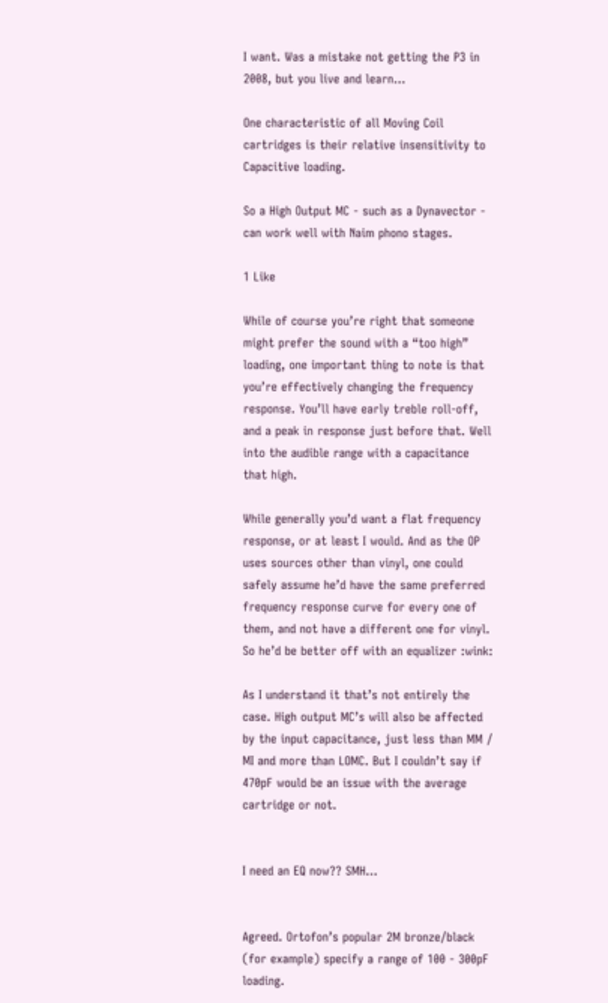I want. Was a mistake not getting the P3 in 2008, but you live and learn…

One characteristic of all Moving Coil cartridges is their relative insensitivity to Capacitive loading.

So a High Output MC - such as a Dynavector - can work well with Naim phono stages.

1 Like

While of course you’re right that someone might prefer the sound with a “too high” loading, one important thing to note is that you’re effectively changing the frequency response. You’ll have early treble roll-off, and a peak in response just before that. Well into the audible range with a capacitance that high.

While generally you’d want a flat frequency response, or at least I would. And as the OP uses sources other than vinyl, one could safely assume he’d have the same preferred frequency response curve for every one of them, and not have a different one for vinyl. So he’d be better off with an equalizer :wink:

As I understand it that’s not entirely the case. High output MC’s will also be affected by the input capacitance, just less than MM / MI and more than LOMC. But I couldn’t say if 470pF would be an issue with the average cartridge or not.


I need an EQ now?? SMH…


Agreed. Ortofon’s popular 2M bronze/black (for example) specify a range of 100 - 300pF loading.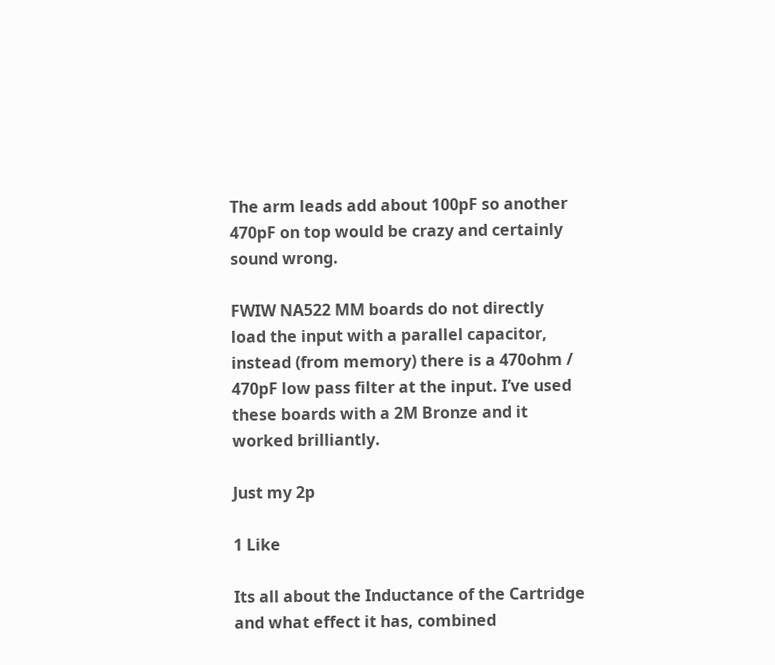The arm leads add about 100pF so another 470pF on top would be crazy and certainly sound wrong.

FWIW NA522 MM boards do not directly load the input with a parallel capacitor, instead (from memory) there is a 470ohm / 470pF low pass filter at the input. I’ve used these boards with a 2M Bronze and it worked brilliantly.

Just my 2p

1 Like

Its all about the Inductance of the Cartridge and what effect it has, combined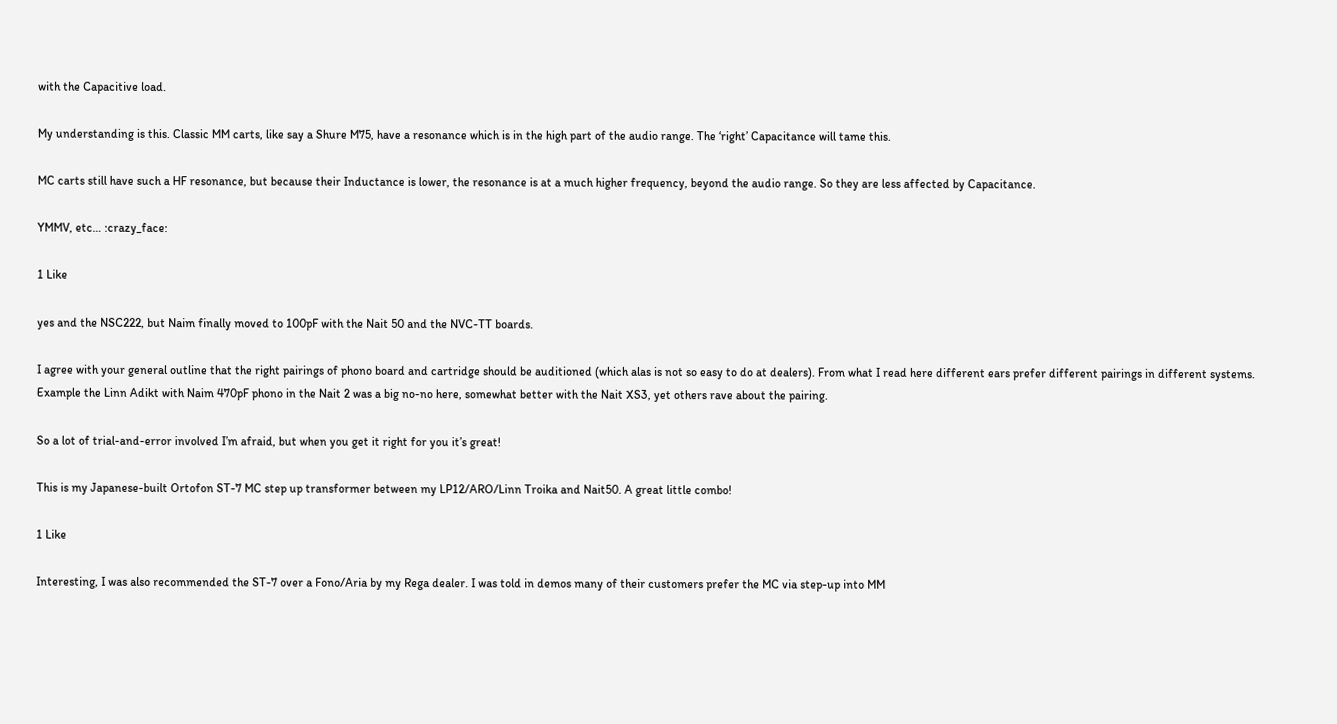with the Capacitive load.

My understanding is this. Classic MM carts, like say a Shure M75, have a resonance which is in the high part of the audio range. The ‘right’ Capacitance will tame this.

MC carts still have such a HF resonance, but because their Inductance is lower, the resonance is at a much higher frequency, beyond the audio range. So they are less affected by Capacitance.

YMMV, etc… :crazy_face:

1 Like

yes and the NSC222, but Naim finally moved to 100pF with the Nait 50 and the NVC-TT boards.

I agree with your general outline that the right pairings of phono board and cartridge should be auditioned (which alas is not so easy to do at dealers). From what I read here different ears prefer different pairings in different systems. Example the Linn Adikt with Naim 470pF phono in the Nait 2 was a big no-no here, somewhat better with the Nait XS3, yet others rave about the pairing.

So a lot of trial-and-error involved I’m afraid, but when you get it right for you it’s great!

This is my Japanese-built Ortofon ST-7 MC step up transformer between my LP12/ARO/Linn Troika and Nait50. A great little combo!

1 Like

Interesting, I was also recommended the ST-7 over a Fono/Aria by my Rega dealer. I was told in demos many of their customers prefer the MC via step-up into MM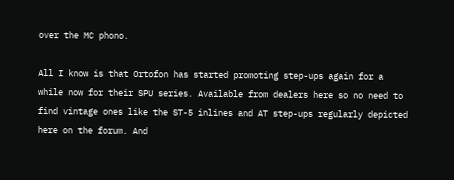over the MC phono.

All I know is that Ortofon has started promoting step-ups again for a while now for their SPU series. Available from dealers here so no need to find vintage ones like the ST-5 inlines and AT step-ups regularly depicted here on the forum. And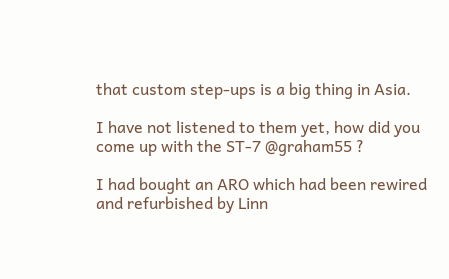that custom step-ups is a big thing in Asia.

I have not listened to them yet, how did you come up with the ST-7 @graham55 ?

I had bought an ARO which had been rewired and refurbished by Linn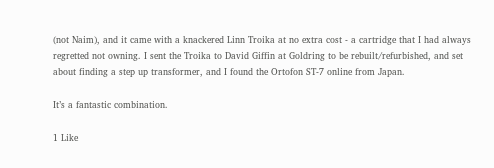(not Naim), and it came with a knackered Linn Troika at no extra cost - a cartridge that I had always regretted not owning. I sent the Troika to David Giffin at Goldring to be rebuilt/refurbished, and set about finding a step up transformer, and I found the Ortofon ST-7 online from Japan.

It’s a fantastic combination.

1 Like